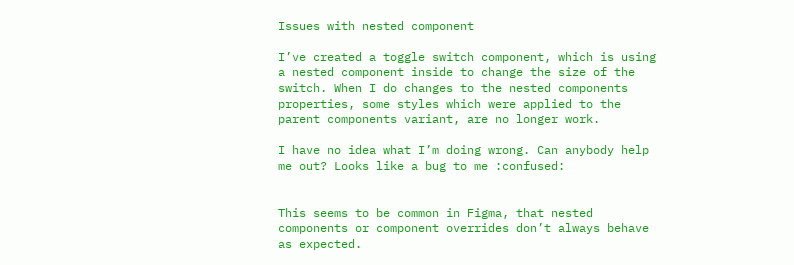Issues with nested component

I’ve created a toggle switch component, which is using a nested component inside to change the size of the switch. When I do changes to the nested components properties, some styles which were applied to the parent components variant, are no longer work.

I have no idea what I’m doing wrong. Can anybody help me out? Looks like a bug to me :confused:


This seems to be common in Figma, that nested components or component overrides don’t always behave as expected.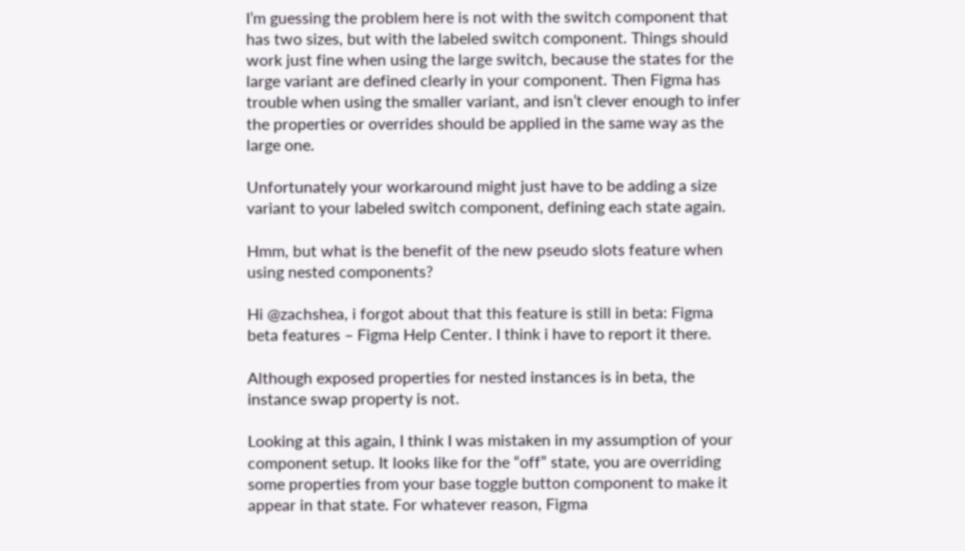I’m guessing the problem here is not with the switch component that has two sizes, but with the labeled switch component. Things should work just fine when using the large switch, because the states for the large variant are defined clearly in your component. Then Figma has trouble when using the smaller variant, and isn’t clever enough to infer the properties or overrides should be applied in the same way as the large one.

Unfortunately your workaround might just have to be adding a size variant to your labeled switch component, defining each state again.

Hmm, but what is the benefit of the new pseudo slots feature when using nested components?

Hi @zachshea, i forgot about that this feature is still in beta: Figma beta features – Figma Help Center. I think i have to report it there.

Although exposed properties for nested instances is in beta, the instance swap property is not.

Looking at this again, I think I was mistaken in my assumption of your component setup. It looks like for the “off” state, you are overriding some properties from your base toggle button component to make it appear in that state. For whatever reason, Figma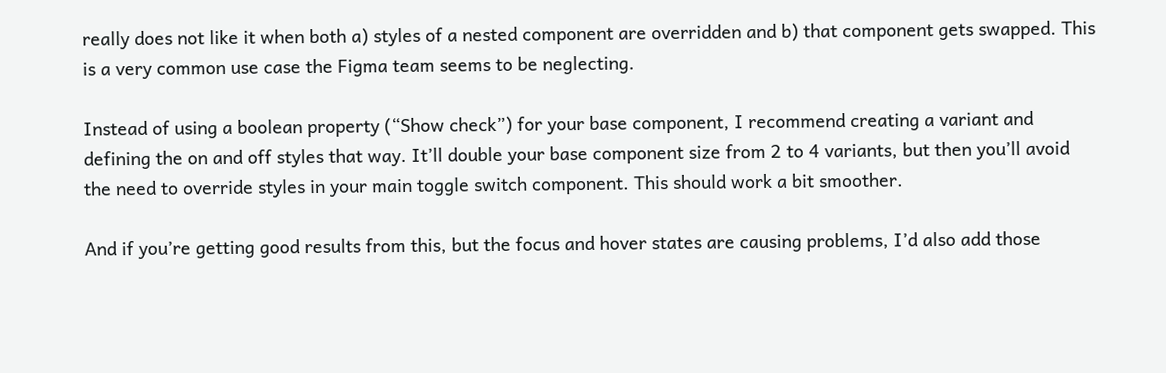really does not like it when both a) styles of a nested component are overridden and b) that component gets swapped. This is a very common use case the Figma team seems to be neglecting.

Instead of using a boolean property (“Show check”) for your base component, I recommend creating a variant and defining the on and off styles that way. It’ll double your base component size from 2 to 4 variants, but then you’ll avoid the need to override styles in your main toggle switch component. This should work a bit smoother.

And if you’re getting good results from this, but the focus and hover states are causing problems, I’d also add those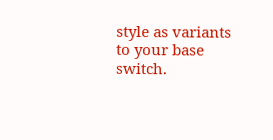style as variants to your base switch.